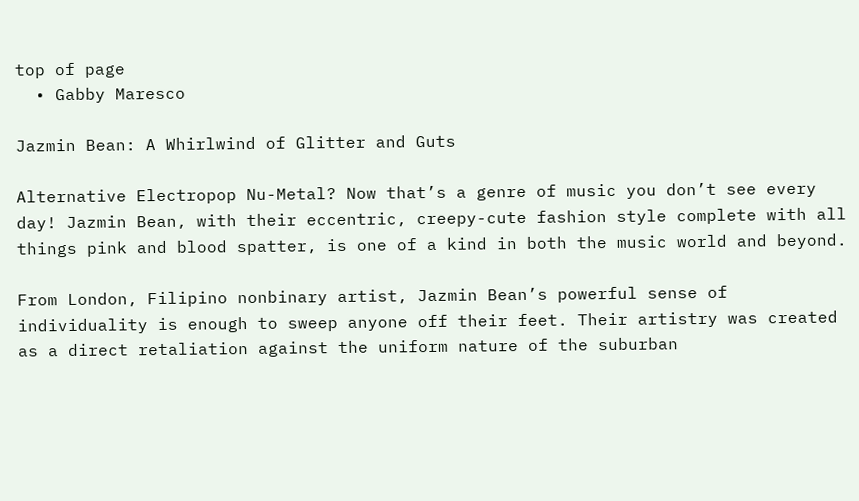top of page
  • Gabby Maresco

Jazmin Bean: A Whirlwind of Glitter and Guts

Alternative Electropop Nu-Metal? Now that’s a genre of music you don’t see every day! Jazmin Bean, with their eccentric, creepy-cute fashion style complete with all things pink and blood spatter, is one of a kind in both the music world and beyond.

From London, Filipino nonbinary artist, Jazmin Bean’s powerful sense of individuality is enough to sweep anyone off their feet. Their artistry was created as a direct retaliation against the uniform nature of the suburban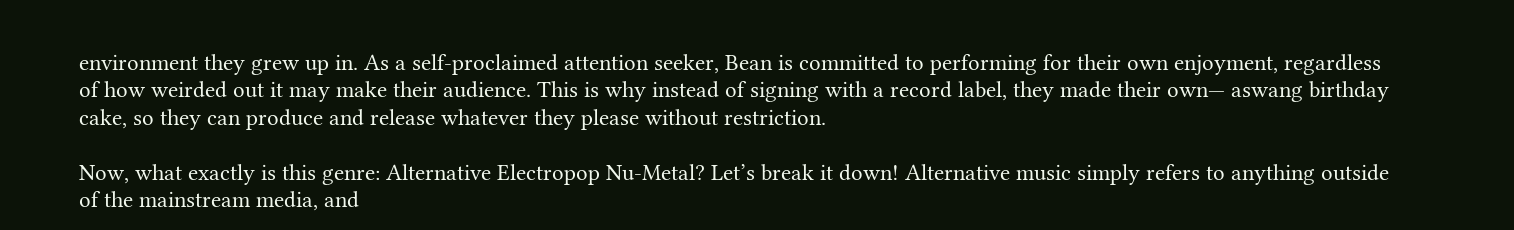environment they grew up in. As a self-proclaimed attention seeker, Bean is committed to performing for their own enjoyment, regardless of how weirded out it may make their audience. This is why instead of signing with a record label, they made their own— aswang birthday cake, so they can produce and release whatever they please without restriction.

Now, what exactly is this genre: Alternative Electropop Nu-Metal? Let’s break it down! Alternative music simply refers to anything outside of the mainstream media, and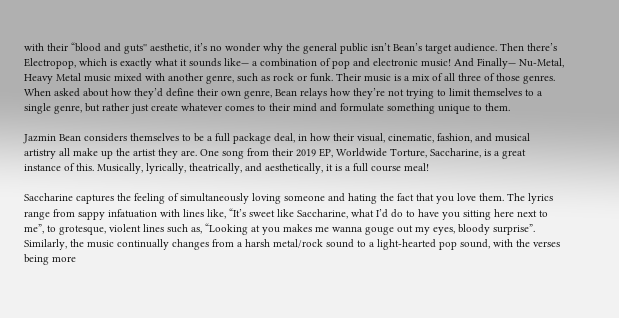with their “blood and guts'' aesthetic, it’s no wonder why the general public isn’t Bean’s target audience. Then there’s Electropop, which is exactly what it sounds like— a combination of pop and electronic music! And Finally— Nu-Metal, Heavy Metal music mixed with another genre, such as rock or funk. Their music is a mix of all three of those genres. When asked about how they’d define their own genre, Bean relays how they’re not trying to limit themselves to a single genre, but rather just create whatever comes to their mind and formulate something unique to them.

Jazmin Bean considers themselves to be a full package deal, in how their visual, cinematic, fashion, and musical artistry all make up the artist they are. One song from their 2019 EP, Worldwide Torture, Saccharine, is a great instance of this. Musically, lyrically, theatrically, and aesthetically, it is a full course meal!

Saccharine captures the feeling of simultaneously loving someone and hating the fact that you love them. The lyrics range from sappy infatuation with lines like, “It’s sweet like Saccharine, what I’d do to have you sitting here next to me”, to grotesque, violent lines such as, “Looking at you makes me wanna gouge out my eyes, bloody surprise”. Similarly, the music continually changes from a harsh metal/rock sound to a light-hearted pop sound, with the verses being more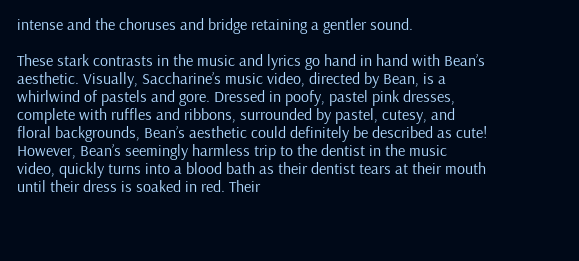intense and the choruses and bridge retaining a gentler sound.

These stark contrasts in the music and lyrics go hand in hand with Bean’s aesthetic. Visually, Saccharine’s music video, directed by Bean, is a whirlwind of pastels and gore. Dressed in poofy, pastel pink dresses, complete with ruffles and ribbons, surrounded by pastel, cutesy, and floral backgrounds, Bean’s aesthetic could definitely be described as cute! However, Bean’s seemingly harmless trip to the dentist in the music video, quickly turns into a blood bath as their dentist tears at their mouth until their dress is soaked in red. Their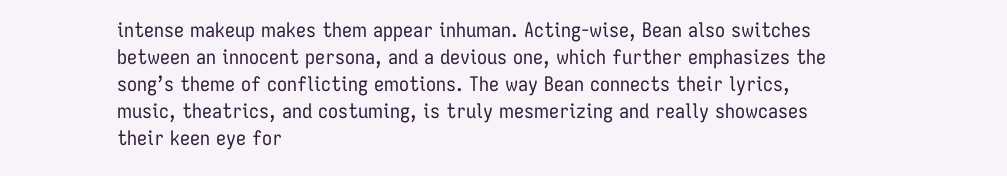intense makeup makes them appear inhuman. Acting-wise, Bean also switches between an innocent persona, and a devious one, which further emphasizes the song’s theme of conflicting emotions. The way Bean connects their lyrics, music, theatrics, and costuming, is truly mesmerizing and really showcases their keen eye for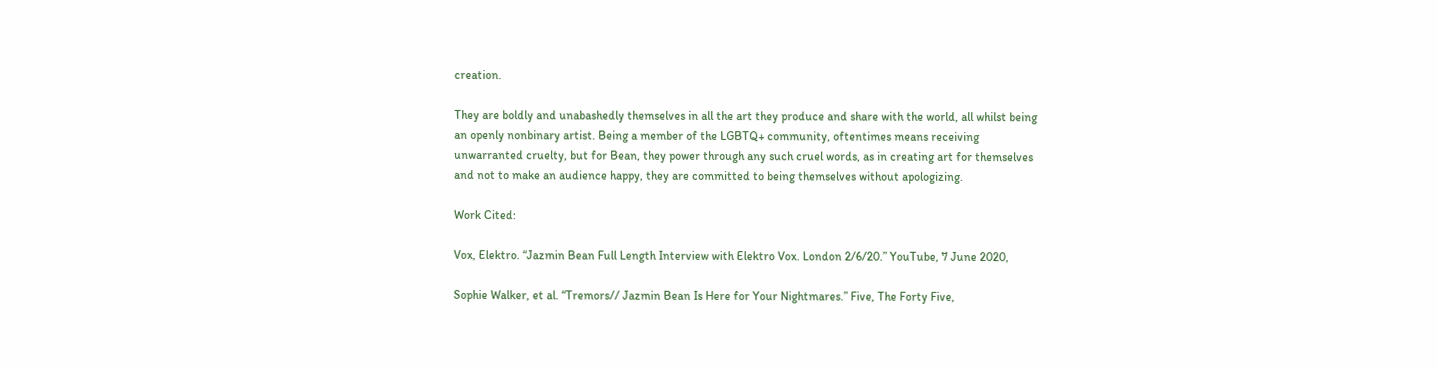creation.

They are boldly and unabashedly themselves in all the art they produce and share with the world, all whilst being an openly nonbinary artist. Being a member of the LGBTQ+ community, oftentimes means receiving unwarranted cruelty, but for Bean, they power through any such cruel words, as in creating art for themselves and not to make an audience happy, they are committed to being themselves without apologizing.

Work Cited:

Vox, Elektro. “Jazmin Bean Full Length Interview with Elektro Vox. London 2/6/20.” YouTube, 7 June 2020,

Sophie Walker, et al. “Tremors// Jazmin Bean Is Here for Your Nightmares.” Five, The Forty Five,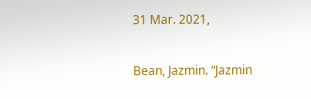31 Mar. 2021,

Bean, Jazmin. “Jazmin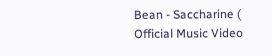Bean - Saccharine ( Official Music Video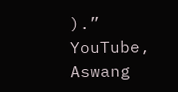).” YouTube, Aswang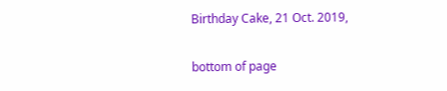Birthday Cake, 21 Oct. 2019,


bottom of page